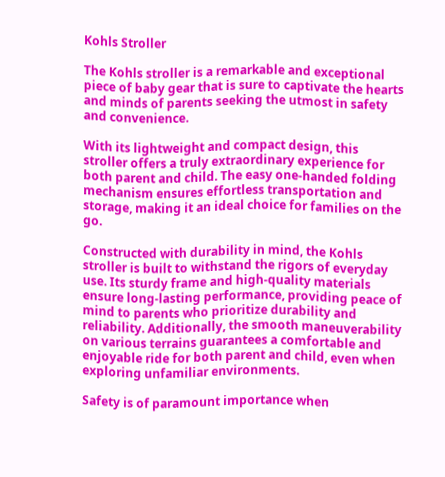Kohls Stroller

The Kohls stroller is a remarkable and exceptional piece of baby gear that is sure to captivate the hearts and minds of parents seeking the utmost in safety and convenience.

With its lightweight and compact design, this stroller offers a truly extraordinary experience for both parent and child. The easy one-handed folding mechanism ensures effortless transportation and storage, making it an ideal choice for families on the go.

Constructed with durability in mind, the Kohls stroller is built to withstand the rigors of everyday use. Its sturdy frame and high-quality materials ensure long-lasting performance, providing peace of mind to parents who prioritize durability and reliability. Additionally, the smooth maneuverability on various terrains guarantees a comfortable and enjoyable ride for both parent and child, even when exploring unfamiliar environments.

Safety is of paramount importance when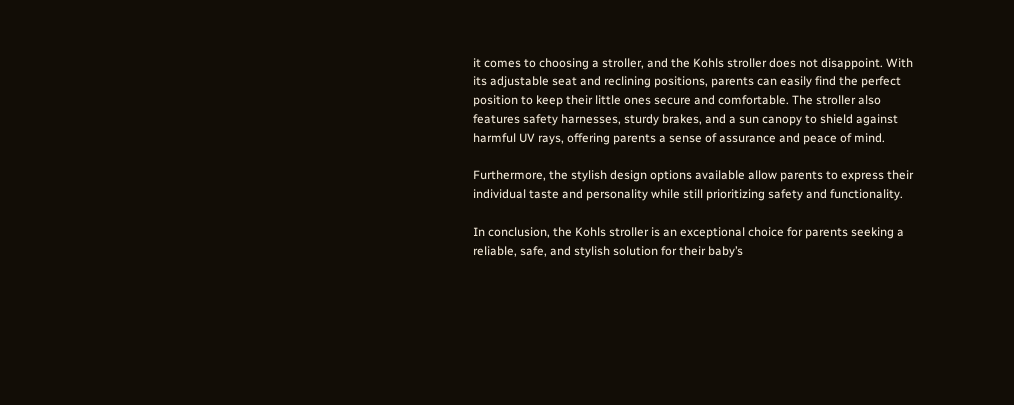it comes to choosing a stroller, and the Kohls stroller does not disappoint. With its adjustable seat and reclining positions, parents can easily find the perfect position to keep their little ones secure and comfortable. The stroller also features safety harnesses, sturdy brakes, and a sun canopy to shield against harmful UV rays, offering parents a sense of assurance and peace of mind.

Furthermore, the stylish design options available allow parents to express their individual taste and personality while still prioritizing safety and functionality.

In conclusion, the Kohls stroller is an exceptional choice for parents seeking a reliable, safe, and stylish solution for their baby’s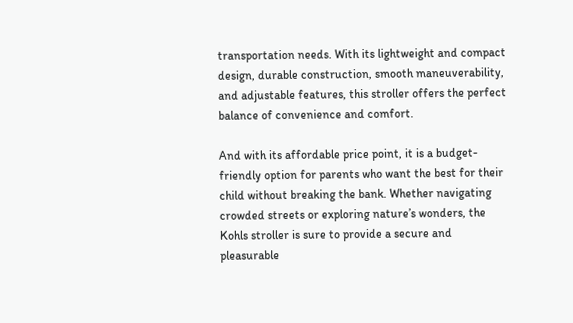transportation needs. With its lightweight and compact design, durable construction, smooth maneuverability, and adjustable features, this stroller offers the perfect balance of convenience and comfort.

And with its affordable price point, it is a budget-friendly option for parents who want the best for their child without breaking the bank. Whether navigating crowded streets or exploring nature’s wonders, the Kohls stroller is sure to provide a secure and pleasurable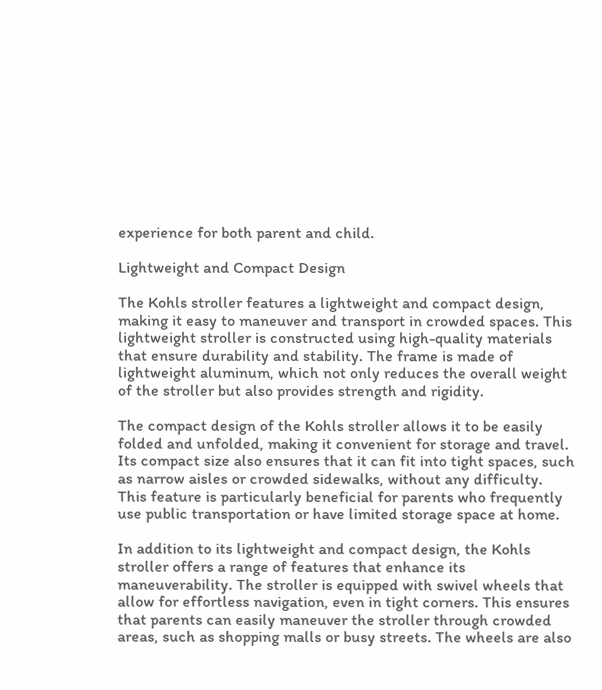experience for both parent and child.

Lightweight and Compact Design

The Kohls stroller features a lightweight and compact design, making it easy to maneuver and transport in crowded spaces. This lightweight stroller is constructed using high-quality materials that ensure durability and stability. The frame is made of lightweight aluminum, which not only reduces the overall weight of the stroller but also provides strength and rigidity.

The compact design of the Kohls stroller allows it to be easily folded and unfolded, making it convenient for storage and travel. Its compact size also ensures that it can fit into tight spaces, such as narrow aisles or crowded sidewalks, without any difficulty. This feature is particularly beneficial for parents who frequently use public transportation or have limited storage space at home.

In addition to its lightweight and compact design, the Kohls stroller offers a range of features that enhance its maneuverability. The stroller is equipped with swivel wheels that allow for effortless navigation, even in tight corners. This ensures that parents can easily maneuver the stroller through crowded areas, such as shopping malls or busy streets. The wheels are also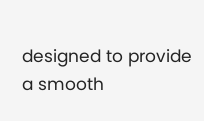designed to provide a smooth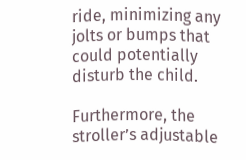ride, minimizing any jolts or bumps that could potentially disturb the child.

Furthermore, the stroller’s adjustable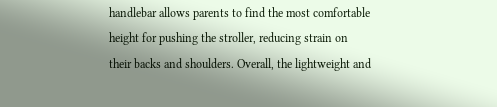handlebar allows parents to find the most comfortable height for pushing the stroller, reducing strain on their backs and shoulders. Overall, the lightweight and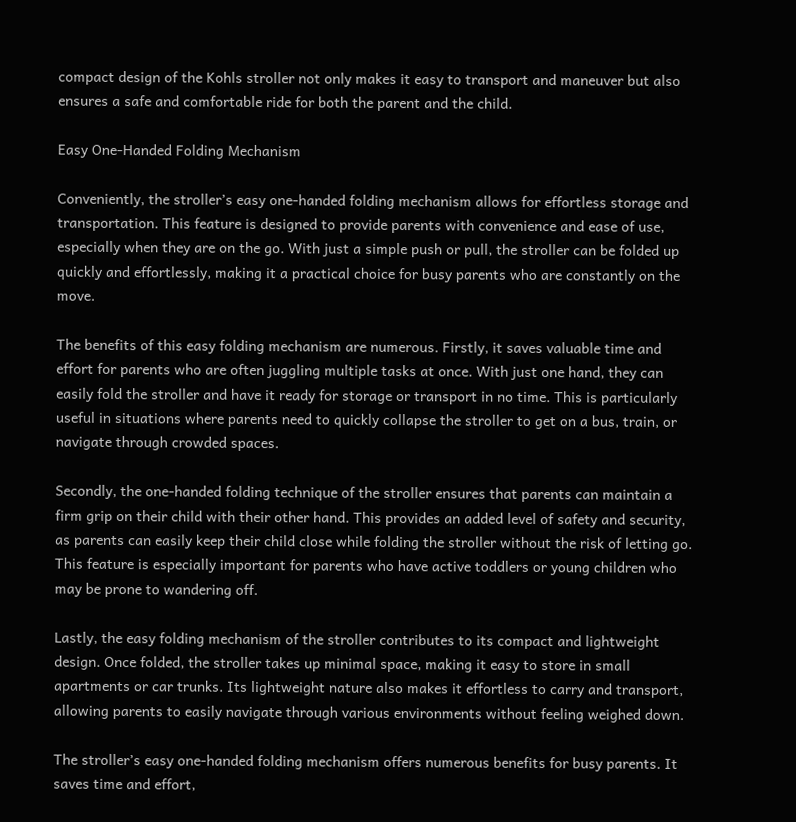compact design of the Kohls stroller not only makes it easy to transport and maneuver but also ensures a safe and comfortable ride for both the parent and the child.

Easy One-Handed Folding Mechanism

Conveniently, the stroller’s easy one-handed folding mechanism allows for effortless storage and transportation. This feature is designed to provide parents with convenience and ease of use, especially when they are on the go. With just a simple push or pull, the stroller can be folded up quickly and effortlessly, making it a practical choice for busy parents who are constantly on the move.

The benefits of this easy folding mechanism are numerous. Firstly, it saves valuable time and effort for parents who are often juggling multiple tasks at once. With just one hand, they can easily fold the stroller and have it ready for storage or transport in no time. This is particularly useful in situations where parents need to quickly collapse the stroller to get on a bus, train, or navigate through crowded spaces.

Secondly, the one-handed folding technique of the stroller ensures that parents can maintain a firm grip on their child with their other hand. This provides an added level of safety and security, as parents can easily keep their child close while folding the stroller without the risk of letting go. This feature is especially important for parents who have active toddlers or young children who may be prone to wandering off.

Lastly, the easy folding mechanism of the stroller contributes to its compact and lightweight design. Once folded, the stroller takes up minimal space, making it easy to store in small apartments or car trunks. Its lightweight nature also makes it effortless to carry and transport, allowing parents to easily navigate through various environments without feeling weighed down.

The stroller’s easy one-handed folding mechanism offers numerous benefits for busy parents. It saves time and effort,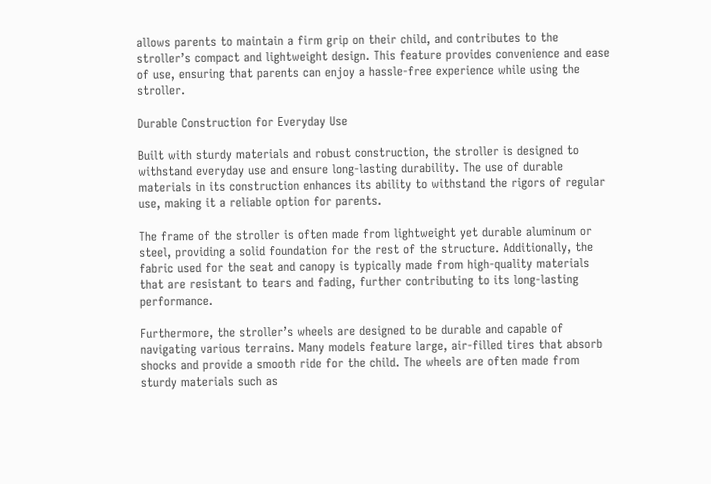allows parents to maintain a firm grip on their child, and contributes to the stroller’s compact and lightweight design. This feature provides convenience and ease of use, ensuring that parents can enjoy a hassle-free experience while using the stroller.

Durable Construction for Everyday Use

Built with sturdy materials and robust construction, the stroller is designed to withstand everyday use and ensure long-lasting durability. The use of durable materials in its construction enhances its ability to withstand the rigors of regular use, making it a reliable option for parents.

The frame of the stroller is often made from lightweight yet durable aluminum or steel, providing a solid foundation for the rest of the structure. Additionally, the fabric used for the seat and canopy is typically made from high-quality materials that are resistant to tears and fading, further contributing to its long-lasting performance.

Furthermore, the stroller’s wheels are designed to be durable and capable of navigating various terrains. Many models feature large, air-filled tires that absorb shocks and provide a smooth ride for the child. The wheels are often made from sturdy materials such as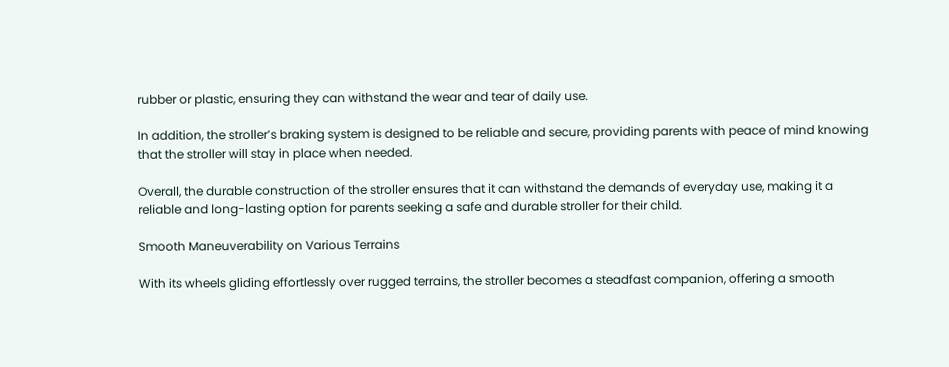rubber or plastic, ensuring they can withstand the wear and tear of daily use.

In addition, the stroller’s braking system is designed to be reliable and secure, providing parents with peace of mind knowing that the stroller will stay in place when needed.

Overall, the durable construction of the stroller ensures that it can withstand the demands of everyday use, making it a reliable and long-lasting option for parents seeking a safe and durable stroller for their child.

Smooth Maneuverability on Various Terrains

With its wheels gliding effortlessly over rugged terrains, the stroller becomes a steadfast companion, offering a smooth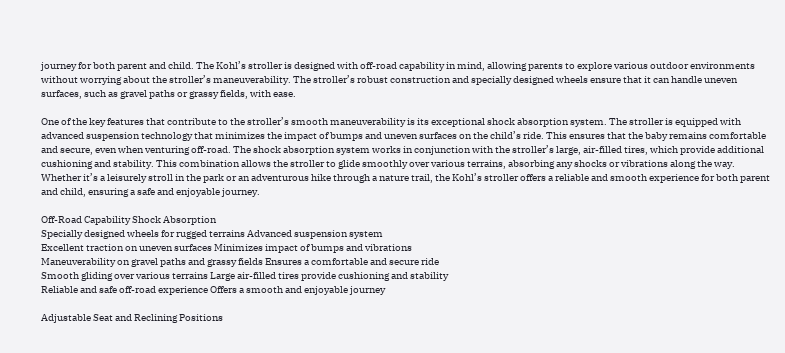journey for both parent and child. The Kohl’s stroller is designed with off-road capability in mind, allowing parents to explore various outdoor environments without worrying about the stroller’s maneuverability. The stroller’s robust construction and specially designed wheels ensure that it can handle uneven surfaces, such as gravel paths or grassy fields, with ease.

One of the key features that contribute to the stroller’s smooth maneuverability is its exceptional shock absorption system. The stroller is equipped with advanced suspension technology that minimizes the impact of bumps and uneven surfaces on the child’s ride. This ensures that the baby remains comfortable and secure, even when venturing off-road. The shock absorption system works in conjunction with the stroller’s large, air-filled tires, which provide additional cushioning and stability. This combination allows the stroller to glide smoothly over various terrains, absorbing any shocks or vibrations along the way. Whether it’s a leisurely stroll in the park or an adventurous hike through a nature trail, the Kohl’s stroller offers a reliable and smooth experience for both parent and child, ensuring a safe and enjoyable journey.

Off-Road Capability Shock Absorption
Specially designed wheels for rugged terrains Advanced suspension system
Excellent traction on uneven surfaces Minimizes impact of bumps and vibrations
Maneuverability on gravel paths and grassy fields Ensures a comfortable and secure ride
Smooth gliding over various terrains Large air-filled tires provide cushioning and stability
Reliable and safe off-road experience Offers a smooth and enjoyable journey

Adjustable Seat and Reclining Positions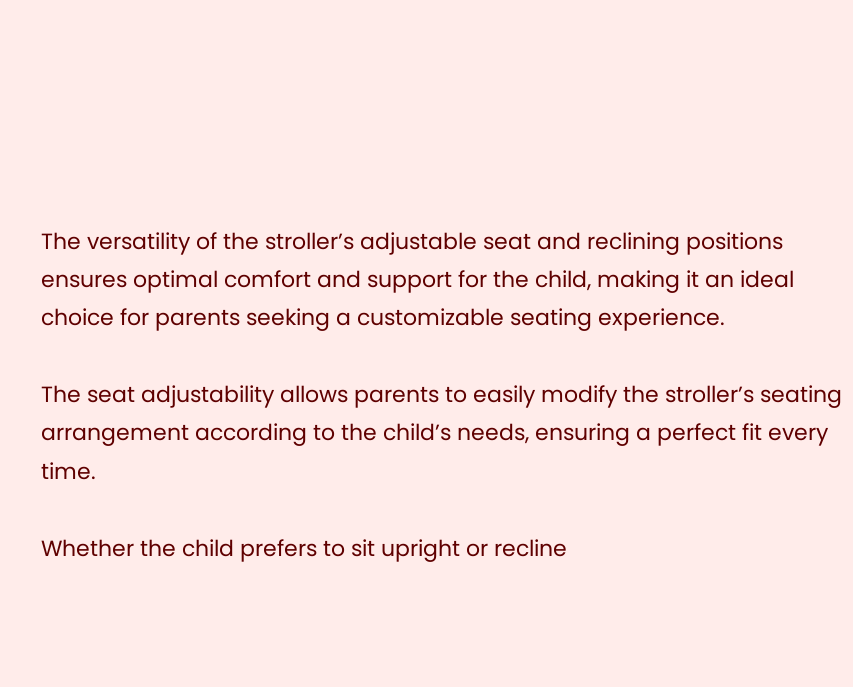The versatility of the stroller’s adjustable seat and reclining positions ensures optimal comfort and support for the child, making it an ideal choice for parents seeking a customizable seating experience.

The seat adjustability allows parents to easily modify the stroller’s seating arrangement according to the child’s needs, ensuring a perfect fit every time.

Whether the child prefers to sit upright or recline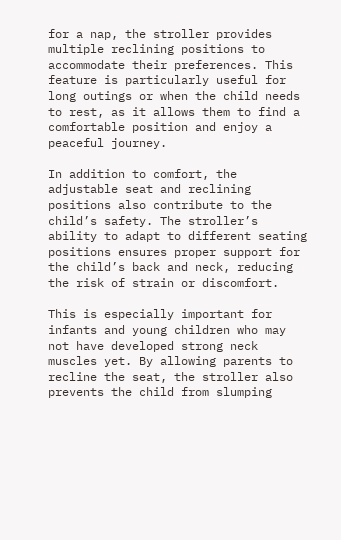for a nap, the stroller provides multiple reclining positions to accommodate their preferences. This feature is particularly useful for long outings or when the child needs to rest, as it allows them to find a comfortable position and enjoy a peaceful journey.

In addition to comfort, the adjustable seat and reclining positions also contribute to the child’s safety. The stroller’s ability to adapt to different seating positions ensures proper support for the child’s back and neck, reducing the risk of strain or discomfort.

This is especially important for infants and young children who may not have developed strong neck muscles yet. By allowing parents to recline the seat, the stroller also prevents the child from slumping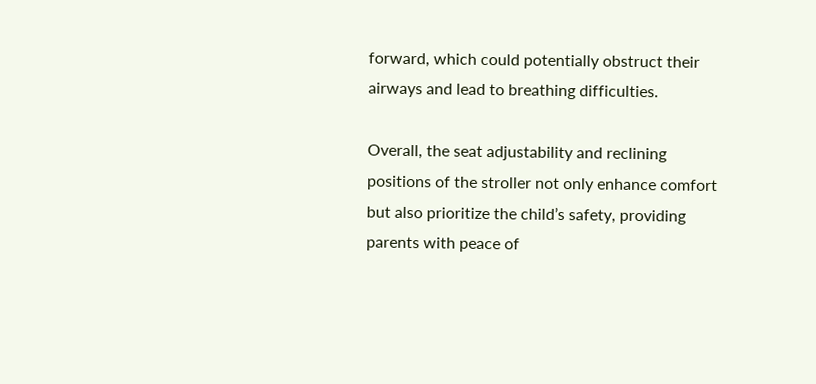forward, which could potentially obstruct their airways and lead to breathing difficulties.

Overall, the seat adjustability and reclining positions of the stroller not only enhance comfort but also prioritize the child’s safety, providing parents with peace of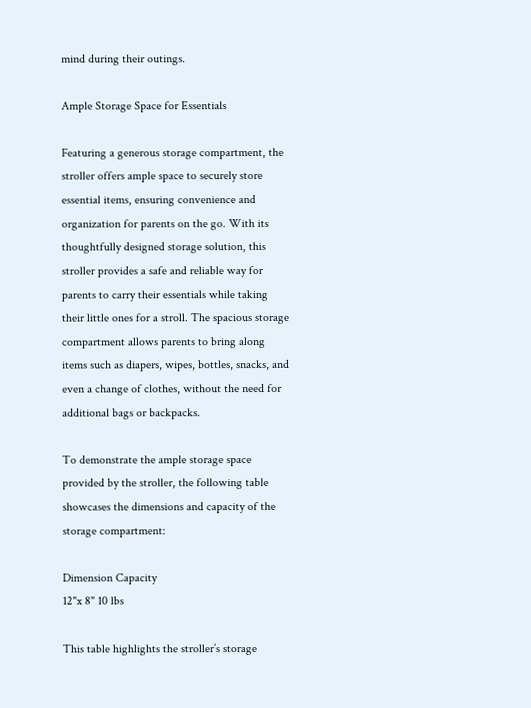mind during their outings.

Ample Storage Space for Essentials

Featuring a generous storage compartment, the stroller offers ample space to securely store essential items, ensuring convenience and organization for parents on the go. With its thoughtfully designed storage solution, this stroller provides a safe and reliable way for parents to carry their essentials while taking their little ones for a stroll. The spacious storage compartment allows parents to bring along items such as diapers, wipes, bottles, snacks, and even a change of clothes, without the need for additional bags or backpacks.

To demonstrate the ample storage space provided by the stroller, the following table showcases the dimensions and capacity of the storage compartment:

Dimension Capacity
12"x 8" 10 lbs

This table highlights the stroller’s storage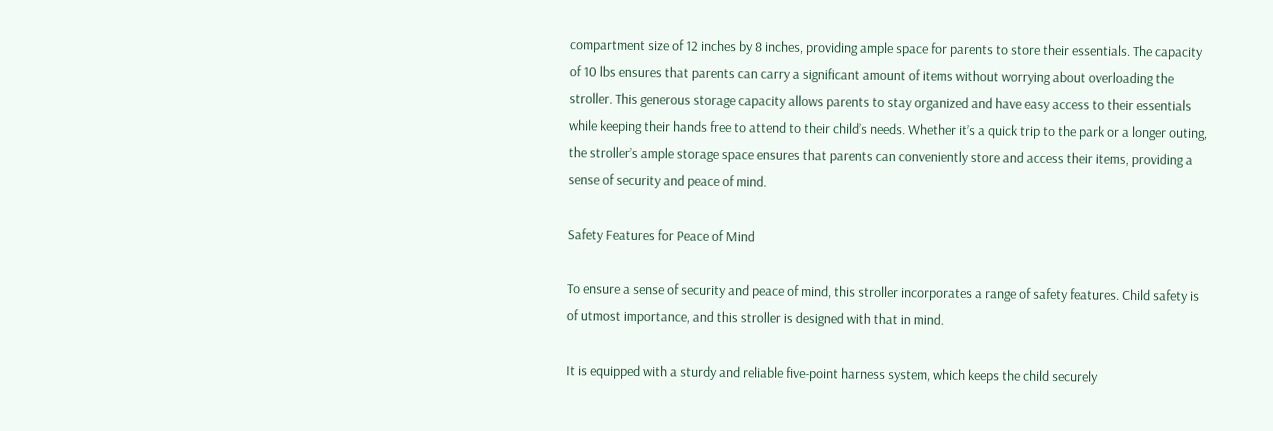compartment size of 12 inches by 8 inches, providing ample space for parents to store their essentials. The capacity of 10 lbs ensures that parents can carry a significant amount of items without worrying about overloading the stroller. This generous storage capacity allows parents to stay organized and have easy access to their essentials while keeping their hands free to attend to their child’s needs. Whether it’s a quick trip to the park or a longer outing, the stroller’s ample storage space ensures that parents can conveniently store and access their items, providing a sense of security and peace of mind.

Safety Features for Peace of Mind

To ensure a sense of security and peace of mind, this stroller incorporates a range of safety features. Child safety is of utmost importance, and this stroller is designed with that in mind.

It is equipped with a sturdy and reliable five-point harness system, which keeps the child securely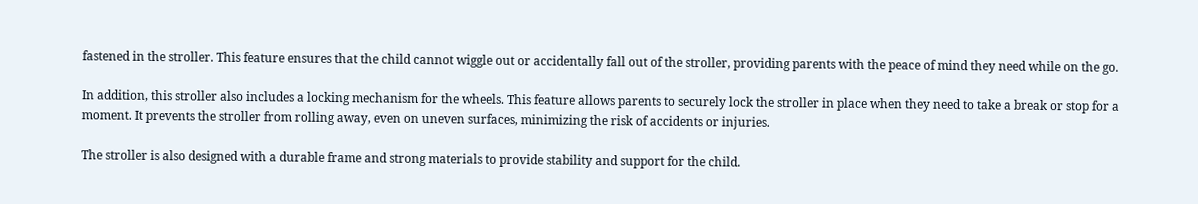fastened in the stroller. This feature ensures that the child cannot wiggle out or accidentally fall out of the stroller, providing parents with the peace of mind they need while on the go.

In addition, this stroller also includes a locking mechanism for the wheels. This feature allows parents to securely lock the stroller in place when they need to take a break or stop for a moment. It prevents the stroller from rolling away, even on uneven surfaces, minimizing the risk of accidents or injuries.

The stroller is also designed with a durable frame and strong materials to provide stability and support for the child.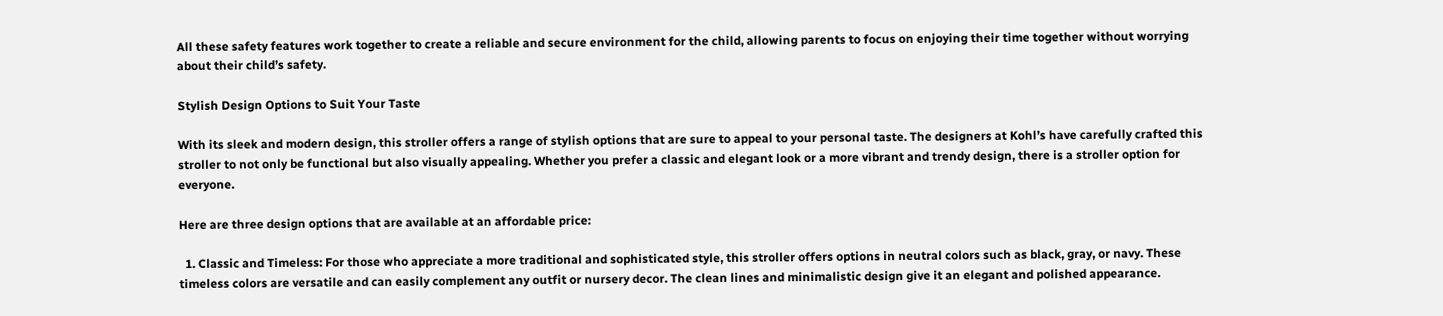All these safety features work together to create a reliable and secure environment for the child, allowing parents to focus on enjoying their time together without worrying about their child’s safety.

Stylish Design Options to Suit Your Taste

With its sleek and modern design, this stroller offers a range of stylish options that are sure to appeal to your personal taste. The designers at Kohl’s have carefully crafted this stroller to not only be functional but also visually appealing. Whether you prefer a classic and elegant look or a more vibrant and trendy design, there is a stroller option for everyone.

Here are three design options that are available at an affordable price:

  1. Classic and Timeless: For those who appreciate a more traditional and sophisticated style, this stroller offers options in neutral colors such as black, gray, or navy. These timeless colors are versatile and can easily complement any outfit or nursery decor. The clean lines and minimalistic design give it an elegant and polished appearance.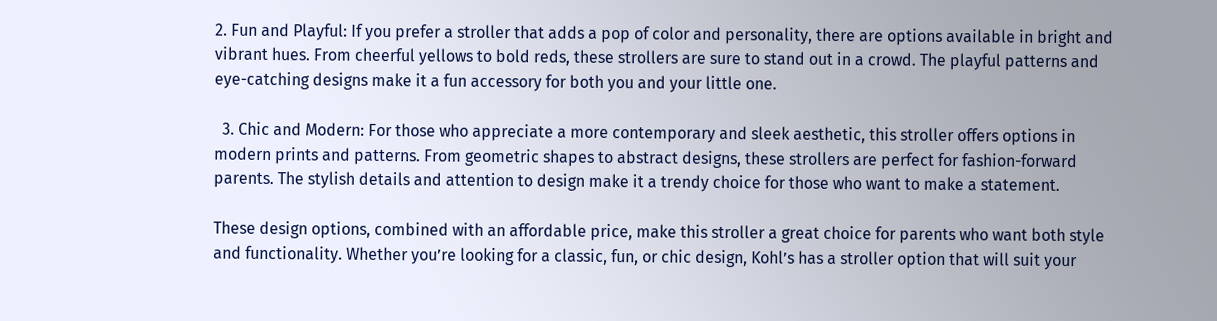2. Fun and Playful: If you prefer a stroller that adds a pop of color and personality, there are options available in bright and vibrant hues. From cheerful yellows to bold reds, these strollers are sure to stand out in a crowd. The playful patterns and eye-catching designs make it a fun accessory for both you and your little one.

  3. Chic and Modern: For those who appreciate a more contemporary and sleek aesthetic, this stroller offers options in modern prints and patterns. From geometric shapes to abstract designs, these strollers are perfect for fashion-forward parents. The stylish details and attention to design make it a trendy choice for those who want to make a statement.

These design options, combined with an affordable price, make this stroller a great choice for parents who want both style and functionality. Whether you’re looking for a classic, fun, or chic design, Kohl’s has a stroller option that will suit your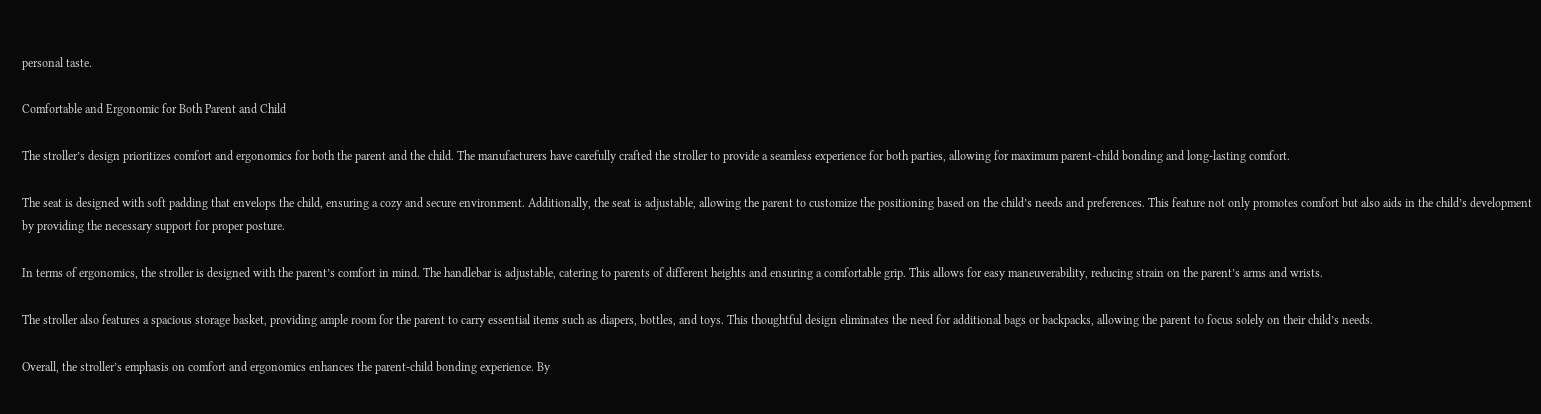personal taste.

Comfortable and Ergonomic for Both Parent and Child

The stroller’s design prioritizes comfort and ergonomics for both the parent and the child. The manufacturers have carefully crafted the stroller to provide a seamless experience for both parties, allowing for maximum parent-child bonding and long-lasting comfort.

The seat is designed with soft padding that envelops the child, ensuring a cozy and secure environment. Additionally, the seat is adjustable, allowing the parent to customize the positioning based on the child’s needs and preferences. This feature not only promotes comfort but also aids in the child’s development by providing the necessary support for proper posture.

In terms of ergonomics, the stroller is designed with the parent’s comfort in mind. The handlebar is adjustable, catering to parents of different heights and ensuring a comfortable grip. This allows for easy maneuverability, reducing strain on the parent’s arms and wrists.

The stroller also features a spacious storage basket, providing ample room for the parent to carry essential items such as diapers, bottles, and toys. This thoughtful design eliminates the need for additional bags or backpacks, allowing the parent to focus solely on their child’s needs.

Overall, the stroller’s emphasis on comfort and ergonomics enhances the parent-child bonding experience. By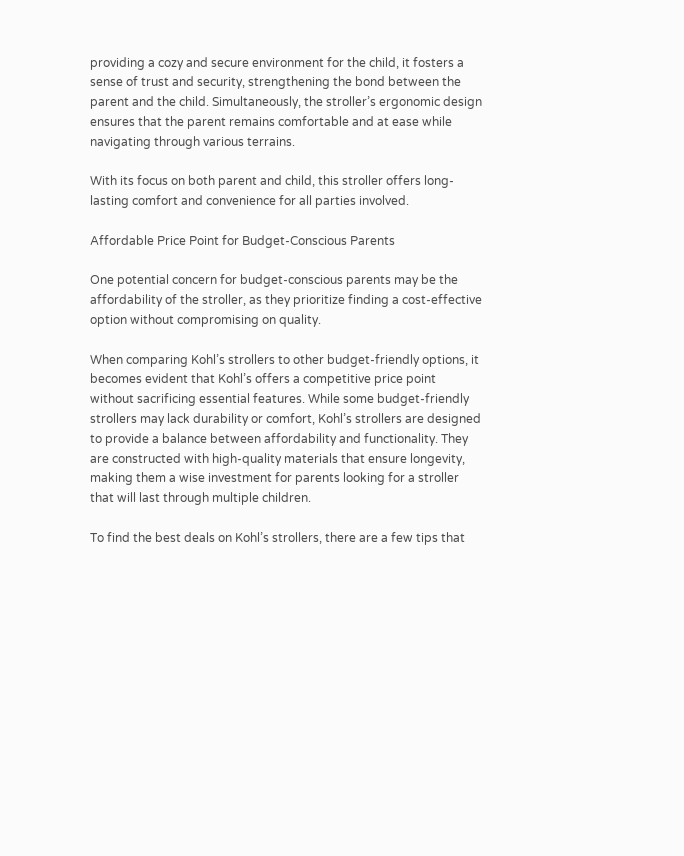providing a cozy and secure environment for the child, it fosters a sense of trust and security, strengthening the bond between the parent and the child. Simultaneously, the stroller’s ergonomic design ensures that the parent remains comfortable and at ease while navigating through various terrains.

With its focus on both parent and child, this stroller offers long-lasting comfort and convenience for all parties involved.

Affordable Price Point for Budget-Conscious Parents

One potential concern for budget-conscious parents may be the affordability of the stroller, as they prioritize finding a cost-effective option without compromising on quality.

When comparing Kohl’s strollers to other budget-friendly options, it becomes evident that Kohl’s offers a competitive price point without sacrificing essential features. While some budget-friendly strollers may lack durability or comfort, Kohl’s strollers are designed to provide a balance between affordability and functionality. They are constructed with high-quality materials that ensure longevity, making them a wise investment for parents looking for a stroller that will last through multiple children.

To find the best deals on Kohl’s strollers, there are a few tips that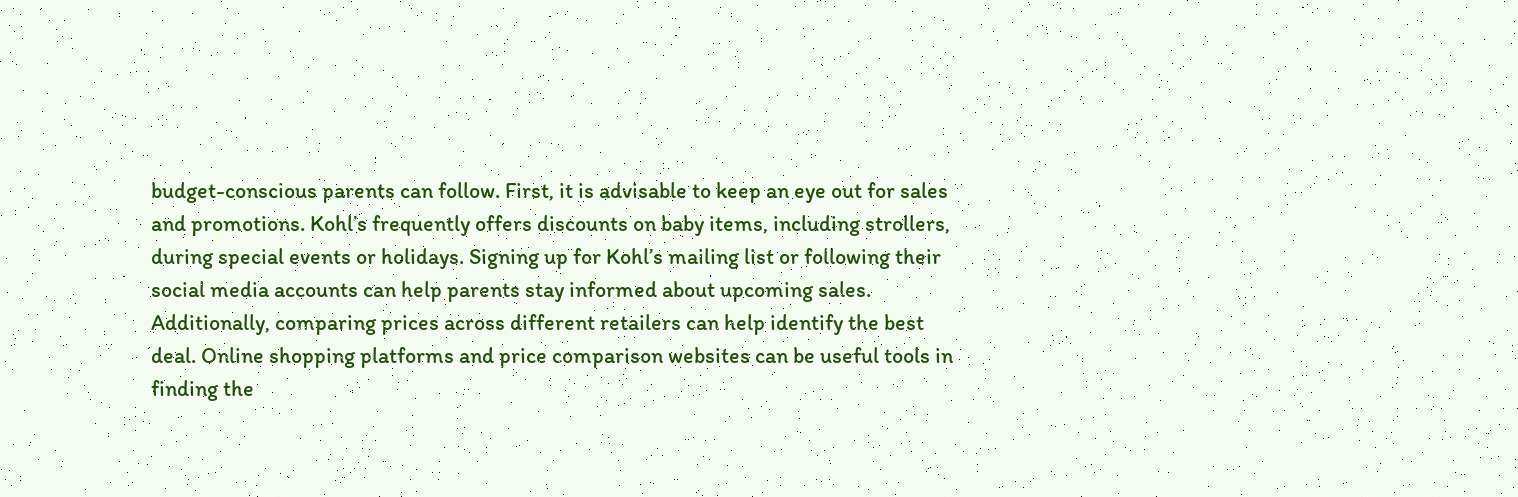budget-conscious parents can follow. First, it is advisable to keep an eye out for sales and promotions. Kohl’s frequently offers discounts on baby items, including strollers, during special events or holidays. Signing up for Kohl’s mailing list or following their social media accounts can help parents stay informed about upcoming sales. Additionally, comparing prices across different retailers can help identify the best deal. Online shopping platforms and price comparison websites can be useful tools in finding the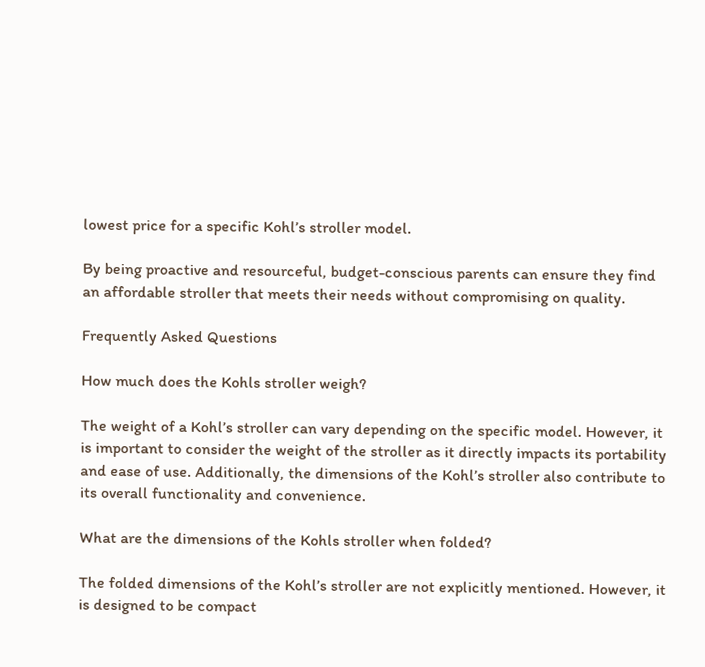lowest price for a specific Kohl’s stroller model.

By being proactive and resourceful, budget-conscious parents can ensure they find an affordable stroller that meets their needs without compromising on quality.

Frequently Asked Questions

How much does the Kohls stroller weigh?

The weight of a Kohl’s stroller can vary depending on the specific model. However, it is important to consider the weight of the stroller as it directly impacts its portability and ease of use. Additionally, the dimensions of the Kohl’s stroller also contribute to its overall functionality and convenience.

What are the dimensions of the Kohls stroller when folded?

The folded dimensions of the Kohl’s stroller are not explicitly mentioned. However, it is designed to be compact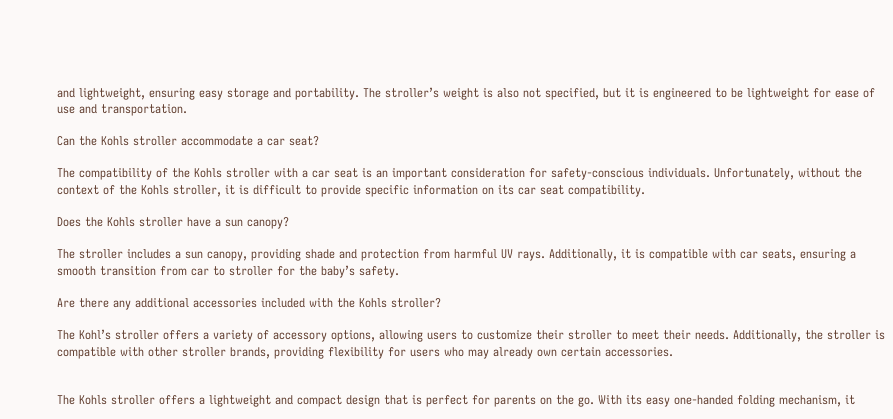and lightweight, ensuring easy storage and portability. The stroller’s weight is also not specified, but it is engineered to be lightweight for ease of use and transportation.

Can the Kohls stroller accommodate a car seat?

The compatibility of the Kohls stroller with a car seat is an important consideration for safety-conscious individuals. Unfortunately, without the context of the Kohls stroller, it is difficult to provide specific information on its car seat compatibility.

Does the Kohls stroller have a sun canopy?

The stroller includes a sun canopy, providing shade and protection from harmful UV rays. Additionally, it is compatible with car seats, ensuring a smooth transition from car to stroller for the baby’s safety.

Are there any additional accessories included with the Kohls stroller?

The Kohl’s stroller offers a variety of accessory options, allowing users to customize their stroller to meet their needs. Additionally, the stroller is compatible with other stroller brands, providing flexibility for users who may already own certain accessories.


The Kohls stroller offers a lightweight and compact design that is perfect for parents on the go. With its easy one-handed folding mechanism, it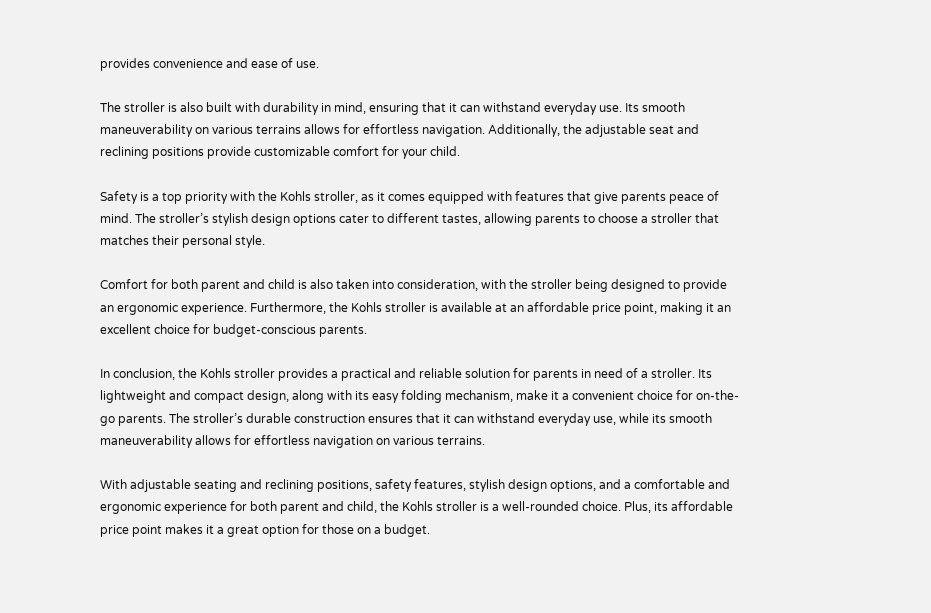provides convenience and ease of use.

The stroller is also built with durability in mind, ensuring that it can withstand everyday use. Its smooth maneuverability on various terrains allows for effortless navigation. Additionally, the adjustable seat and reclining positions provide customizable comfort for your child.

Safety is a top priority with the Kohls stroller, as it comes equipped with features that give parents peace of mind. The stroller’s stylish design options cater to different tastes, allowing parents to choose a stroller that matches their personal style.

Comfort for both parent and child is also taken into consideration, with the stroller being designed to provide an ergonomic experience. Furthermore, the Kohls stroller is available at an affordable price point, making it an excellent choice for budget-conscious parents.

In conclusion, the Kohls stroller provides a practical and reliable solution for parents in need of a stroller. Its lightweight and compact design, along with its easy folding mechanism, make it a convenient choice for on-the-go parents. The stroller’s durable construction ensures that it can withstand everyday use, while its smooth maneuverability allows for effortless navigation on various terrains.

With adjustable seating and reclining positions, safety features, stylish design options, and a comfortable and ergonomic experience for both parent and child, the Kohls stroller is a well-rounded choice. Plus, its affordable price point makes it a great option for those on a budget.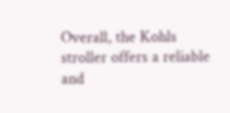Overall, the Kohls stroller offers a reliable and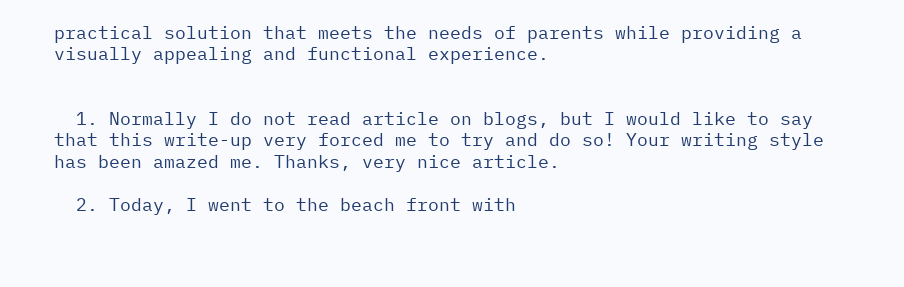practical solution that meets the needs of parents while providing a visually appealing and functional experience.


  1. Normally I do not read article on blogs, but I would like to say that this write-up very forced me to try and do so! Your writing style has been amazed me. Thanks, very nice article.

  2. Today, I went to the beach front with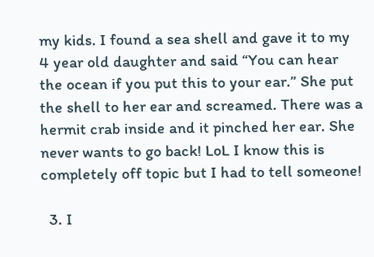my kids. I found a sea shell and gave it to my 4 year old daughter and said “You can hear the ocean if you put this to your ear.” She put the shell to her ear and screamed. There was a hermit crab inside and it pinched her ear. She never wants to go back! LoL I know this is completely off topic but I had to tell someone!

  3. I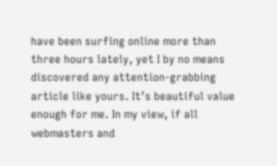have been surfing online more than three hours lately, yet I by no means discovered any attention-grabbing article like yours. It’s beautiful value enough for me. In my view, if all webmasters and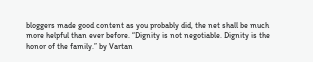bloggers made good content as you probably did, the net shall be much more helpful than ever before. “Dignity is not negotiable. Dignity is the honor of the family.” by Vartan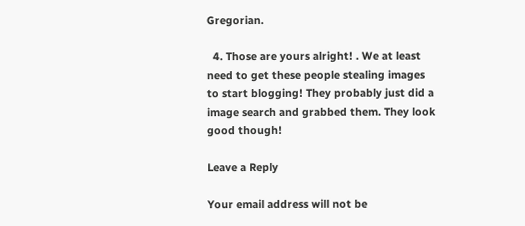Gregorian.

  4. Those are yours alright! . We at least need to get these people stealing images to start blogging! They probably just did a image search and grabbed them. They look good though!

Leave a Reply

Your email address will not be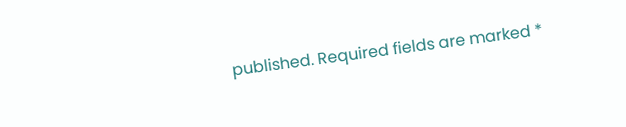published. Required fields are marked *